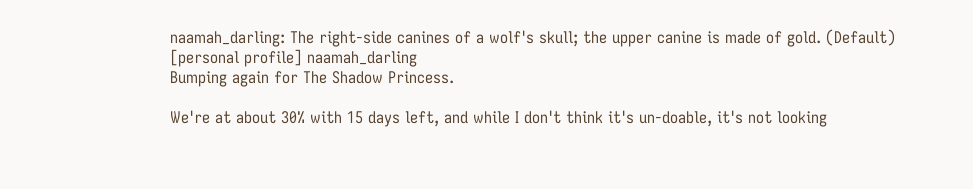naamah_darling: The right-side canines of a wolf's skull; the upper canine is made of gold. (Default)
[personal profile] naamah_darling
Bumping again for The Shadow Princess.

We're at about 30% with 15 days left, and while I don't think it's un-doable, it's not looking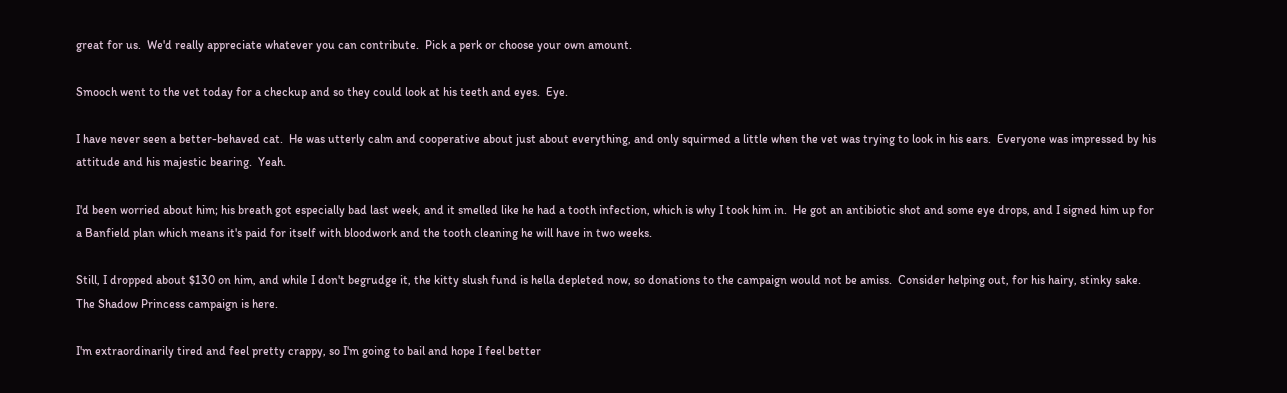great for us.  We'd really appreciate whatever you can contribute.  Pick a perk or choose your own amount.

Smooch went to the vet today for a checkup and so they could look at his teeth and eyes.  Eye.

I have never seen a better-behaved cat.  He was utterly calm and cooperative about just about everything, and only squirmed a little when the vet was trying to look in his ears.  Everyone was impressed by his attitude and his majestic bearing.  Yeah.

I'd been worried about him; his breath got especially bad last week, and it smelled like he had a tooth infection, which is why I took him in.  He got an antibiotic shot and some eye drops, and I signed him up for a Banfield plan which means it's paid for itself with bloodwork and the tooth cleaning he will have in two weeks.

Still, I dropped about $130 on him, and while I don't begrudge it, the kitty slush fund is hella depleted now, so donations to the campaign would not be amiss.  Consider helping out, for his hairy, stinky sake.  The Shadow Princess campaign is here.

I'm extraordinarily tired and feel pretty crappy, so I'm going to bail and hope I feel better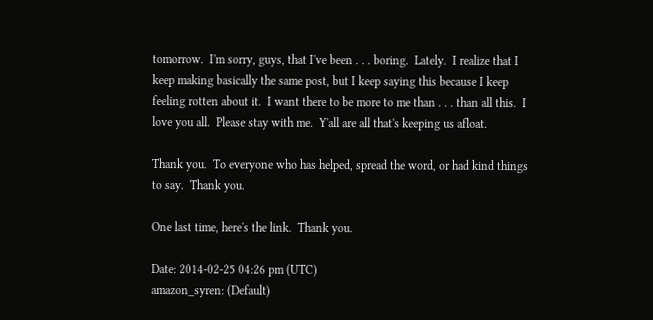tomorrow.  I'm sorry, guys, that I've been . . . boring.  Lately.  I realize that I keep making basically the same post, but I keep saying this because I keep feeling rotten about it.  I want there to be more to me than . . . than all this.  I love you all.  Please stay with me.  Y'all are all that's keeping us afloat.

Thank you.  To everyone who has helped, spread the word, or had kind things to say.  Thank you.

One last time, here's the link.  Thank you.

Date: 2014-02-25 04:26 pm (UTC)
amazon_syren: (Default)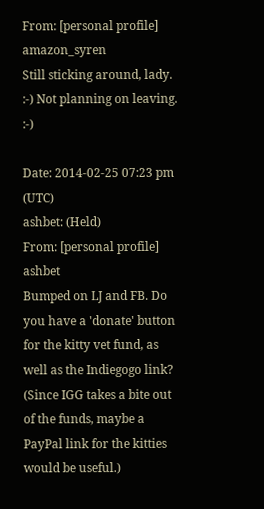From: [personal profile] amazon_syren
Still sticking around, lady. :-) Not planning on leaving. :-)

Date: 2014-02-25 07:23 pm (UTC)
ashbet: (Held)
From: [personal profile] ashbet
Bumped on LJ and FB. Do you have a 'donate' button for the kitty vet fund, as well as the Indiegogo link? (Since IGG takes a bite out of the funds, maybe a PayPal link for the kitties would be useful.)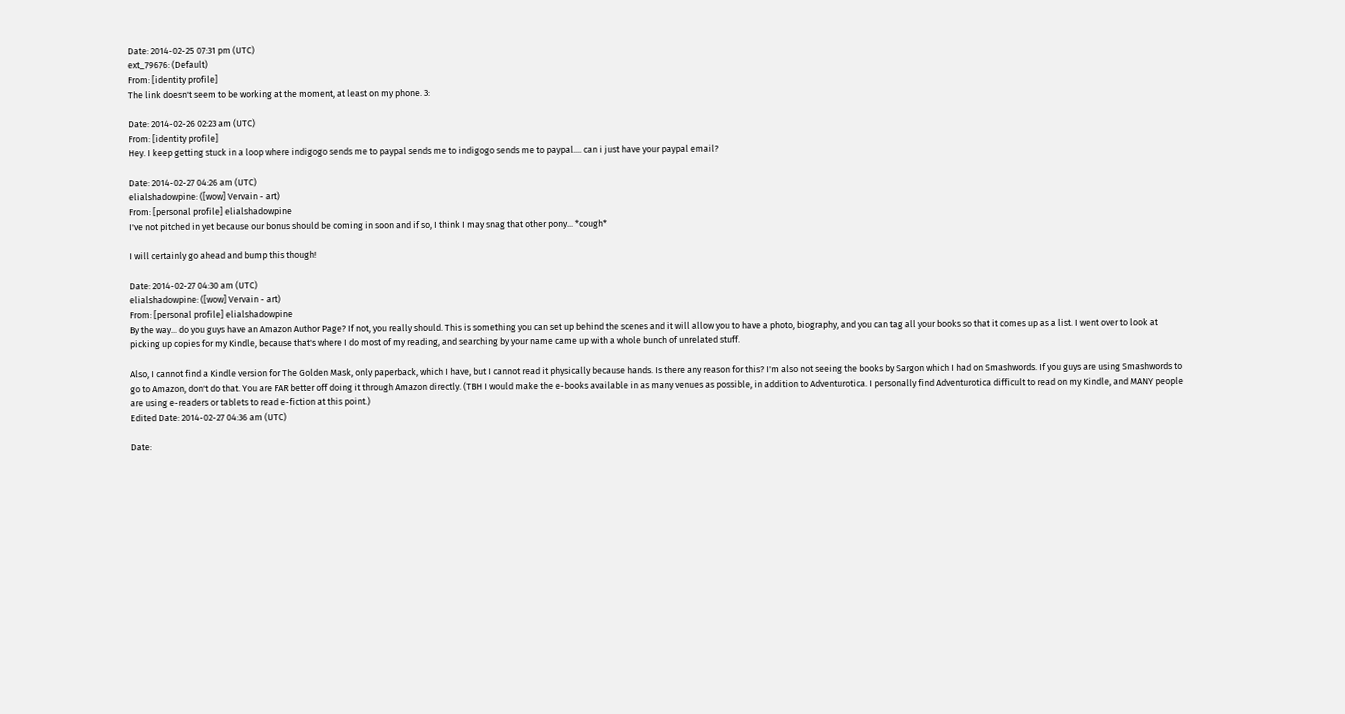Date: 2014-02-25 07:31 pm (UTC)
ext_79676: (Default)
From: [identity profile]
The link doesn't seem to be working at the moment, at least on my phone. 3:

Date: 2014-02-26 02:23 am (UTC)
From: [identity profile]
Hey. I keep getting stuck in a loop where indigogo sends me to paypal sends me to indigogo sends me to paypal.... can i just have your paypal email?

Date: 2014-02-27 04:26 am (UTC)
elialshadowpine: ([wow] Vervain - art)
From: [personal profile] elialshadowpine
I've not pitched in yet because our bonus should be coming in soon and if so, I think I may snag that other pony... *cough*

I will certainly go ahead and bump this though!

Date: 2014-02-27 04:30 am (UTC)
elialshadowpine: ([wow] Vervain - art)
From: [personal profile] elialshadowpine
By the way... do you guys have an Amazon Author Page? If not, you really should. This is something you can set up behind the scenes and it will allow you to have a photo, biography, and you can tag all your books so that it comes up as a list. I went over to look at picking up copies for my Kindle, because that's where I do most of my reading, and searching by your name came up with a whole bunch of unrelated stuff.

Also, I cannot find a Kindle version for The Golden Mask, only paperback, which I have, but I cannot read it physically because hands. Is there any reason for this? I'm also not seeing the books by Sargon which I had on Smashwords. If you guys are using Smashwords to go to Amazon, don't do that. You are FAR better off doing it through Amazon directly. (TBH I would make the e-books available in as many venues as possible, in addition to Adventurotica. I personally find Adventurotica difficult to read on my Kindle, and MANY people are using e-readers or tablets to read e-fiction at this point.)
Edited Date: 2014-02-27 04:36 am (UTC)

Date: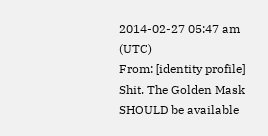2014-02-27 05:47 am (UTC)
From: [identity profile]
Shit. The Golden Mask SHOULD be available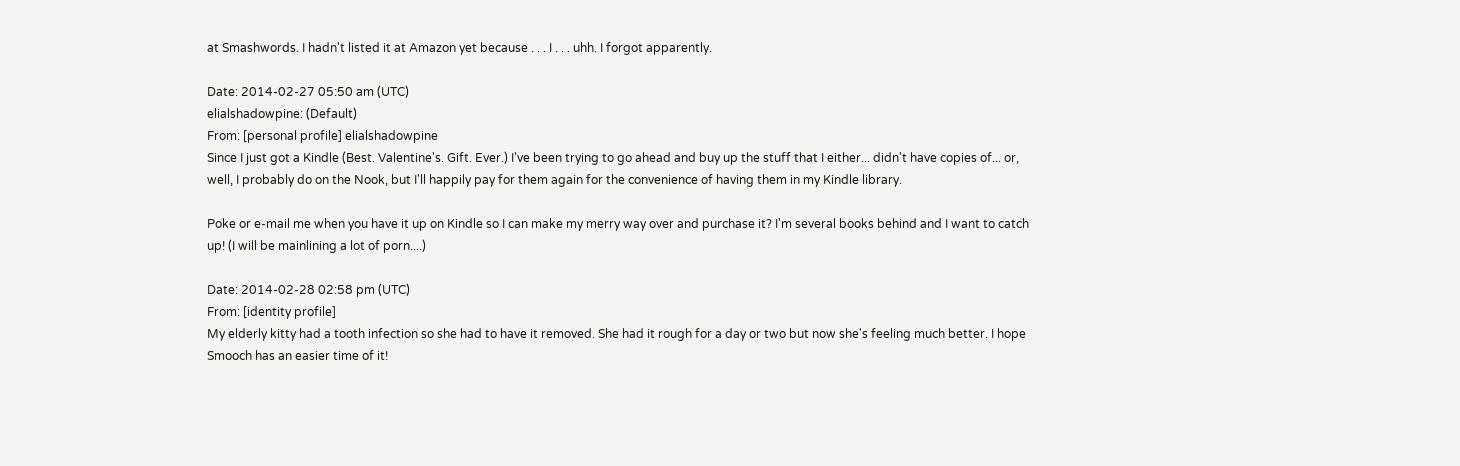at Smashwords. I hadn't listed it at Amazon yet because . . . I . . . uhh. I forgot apparently.

Date: 2014-02-27 05:50 am (UTC)
elialshadowpine: (Default)
From: [personal profile] elialshadowpine
Since I just got a Kindle (Best. Valentine's. Gift. Ever.) I've been trying to go ahead and buy up the stuff that I either... didn't have copies of... or, well, I probably do on the Nook, but I'll happily pay for them again for the convenience of having them in my Kindle library.

Poke or e-mail me when you have it up on Kindle so I can make my merry way over and purchase it? I'm several books behind and I want to catch up! (I will be mainlining a lot of porn....)

Date: 2014-02-28 02:58 pm (UTC)
From: [identity profile]
My elderly kitty had a tooth infection so she had to have it removed. She had it rough for a day or two but now she's feeling much better. I hope Smooch has an easier time of it!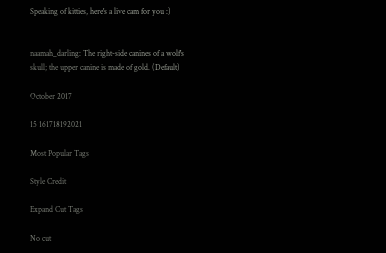Speaking of kitties, here's a live cam for you :)


naamah_darling: The right-side canines of a wolf's skull; the upper canine is made of gold. (Default)

October 2017

15 161718192021

Most Popular Tags

Style Credit

Expand Cut Tags

No cut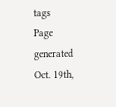tags
Page generated Oct. 19th,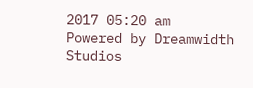2017 05:20 am
Powered by Dreamwidth Studios